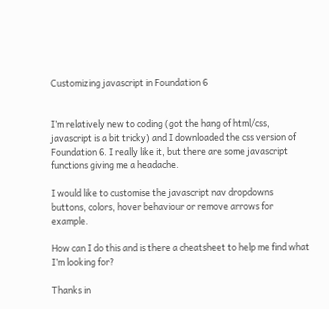Customizing javascript in Foundation 6


I’m relatively new to coding (got the hang of html/css, javascript is a bit tricky) and I downloaded the css version of Foundation 6. I really like it, but there are some javascript functions giving me a headache.

I would like to customise the javascript nav dropdowns buttons, colors, hover behaviour or remove arrows for example.

How can I do this and is there a cheatsheet to help me find what I’m looking for?

Thanks in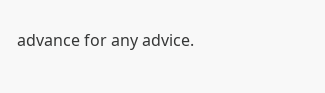advance for any advice.